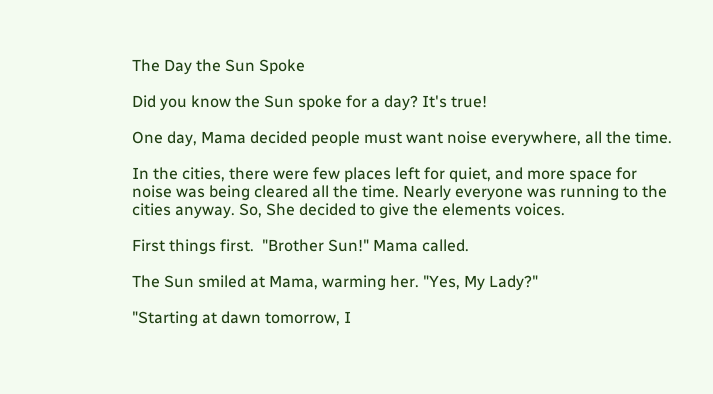The Day the Sun Spoke

Did you know the Sun spoke for a day? It's true!

One day, Mama decided people must want noise everywhere, all the time.

In the cities, there were few places left for quiet, and more space for noise was being cleared all the time. Nearly everyone was running to the cities anyway. So, She decided to give the elements voices.

First things first.  "Brother Sun!" Mama called.

The Sun smiled at Mama, warming her. "Yes, My Lady?"

"Starting at dawn tomorrow, I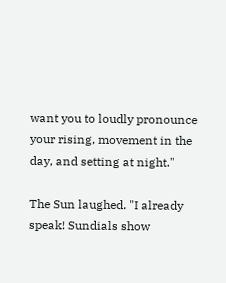want you to loudly pronounce your rising, movement in the day, and setting at night."

The Sun laughed. "I already speak! Sundials show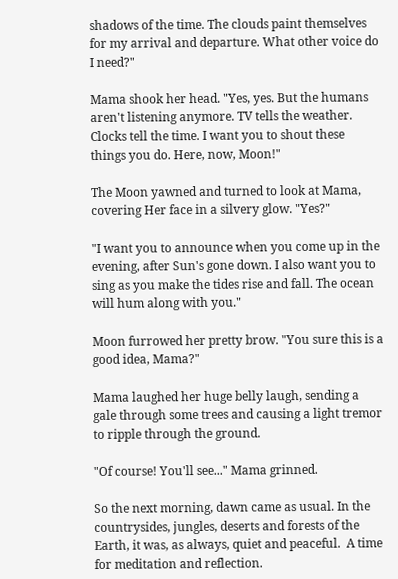shadows of the time. The clouds paint themselves for my arrival and departure. What other voice do I need?"

Mama shook her head. "Yes, yes. But the humans aren't listening anymore. TV tells the weather. Clocks tell the time. I want you to shout these things you do. Here, now, Moon!"

The Moon yawned and turned to look at Mama, covering Her face in a silvery glow. "Yes?"

"I want you to announce when you come up in the evening, after Sun's gone down. I also want you to sing as you make the tides rise and fall. The ocean will hum along with you."

Moon furrowed her pretty brow. "You sure this is a good idea, Mama?"

Mama laughed her huge belly laugh, sending a gale through some trees and causing a light tremor to ripple through the ground.

"Of course! You'll see..." Mama grinned.

So the next morning, dawn came as usual. In the countrysides, jungles, deserts and forests of the Earth, it was, as always, quiet and peaceful.  A time for meditation and reflection.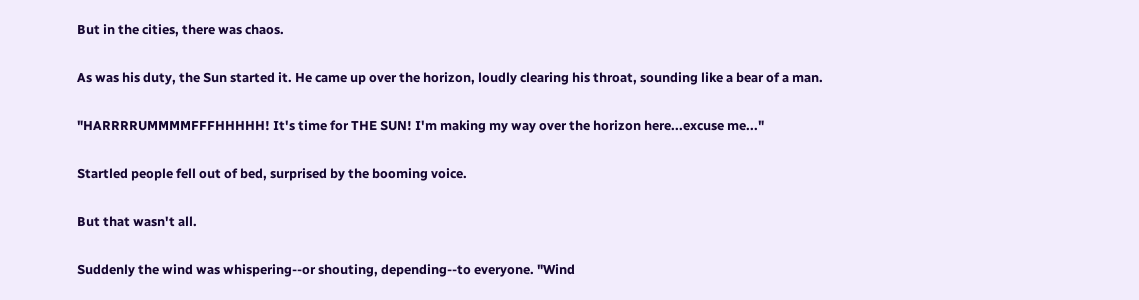But in the cities, there was chaos.

As was his duty, the Sun started it. He came up over the horizon, loudly clearing his throat, sounding like a bear of a man.

"HARRRRUMMMMFFFHHHHH! It's time for THE SUN! I'm making my way over the horizon here...excuse me..."

Startled people fell out of bed, surprised by the booming voice.

But that wasn't all.

Suddenly the wind was whispering--or shouting, depending--to everyone. "Wind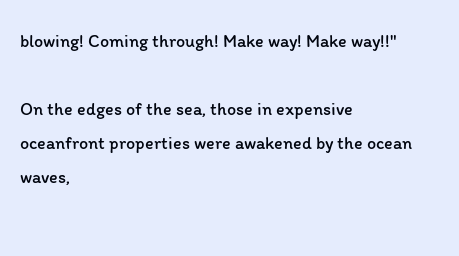blowing! Coming through! Make way! Make way!!"

On the edges of the sea, those in expensive oceanfront properties were awakened by the ocean waves,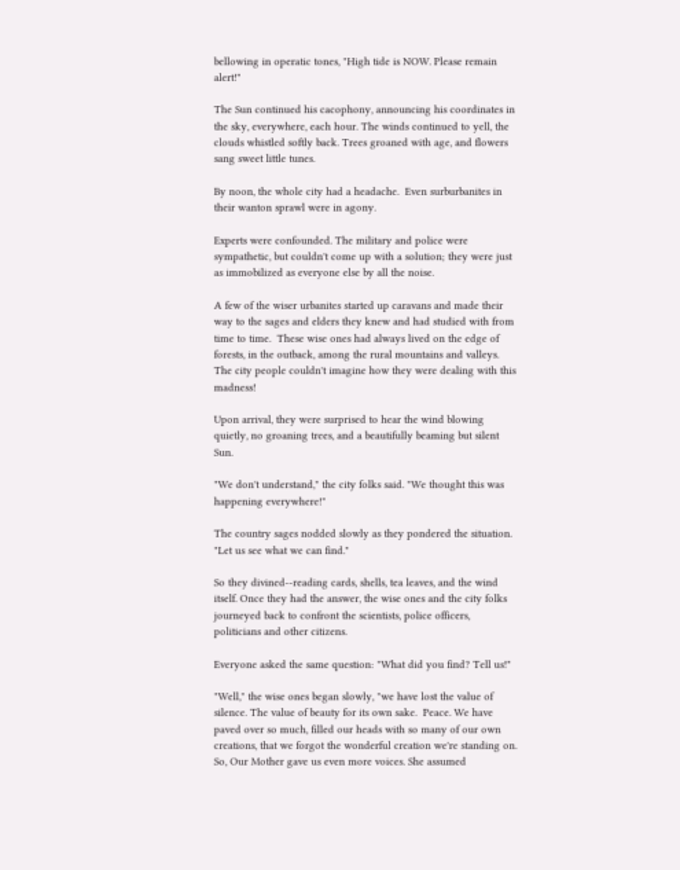bellowing in operatic tones, "High tide is NOW. Please remain alert!"

The Sun continued his cacophony, announcing his coordinates in the sky, everywhere, each hour. The winds continued to yell, the clouds whistled softly back. Trees groaned with age, and flowers sang sweet little tunes.

By noon, the whole city had a headache.  Even surburbanites in their wanton sprawl were in agony.

Experts were confounded. The military and police were sympathetic, but couldn't come up with a solution; they were just as immobilized as everyone else by all the noise.

A few of the wiser urbanites started up caravans and made their way to the sages and elders they knew and had studied with from time to time.  These wise ones had always lived on the edge of forests, in the outback, among the rural mountains and valleys.  The city people couldn't imagine how they were dealing with this madness!

Upon arrival, they were surprised to hear the wind blowing quietly, no groaning trees, and a beautifully beaming but silent Sun.

"We don't understand," the city folks said. "We thought this was happening everywhere!"

The country sages nodded slowly as they pondered the situation. "Let us see what we can find."

So they divined--reading cards, shells, tea leaves, and the wind itself. Once they had the answer, the wise ones and the city folks journeyed back to confront the scientists, police officers, politicians and other citizens.

Everyone asked the same question: "What did you find? Tell us!"

"Well," the wise ones began slowly, "we have lost the value of silence. The value of beauty for its own sake.  Peace. We have paved over so much, filled our heads with so many of our own creations, that we forgot the wonderful creation we're standing on. So, Our Mother gave us even more voices. She assumed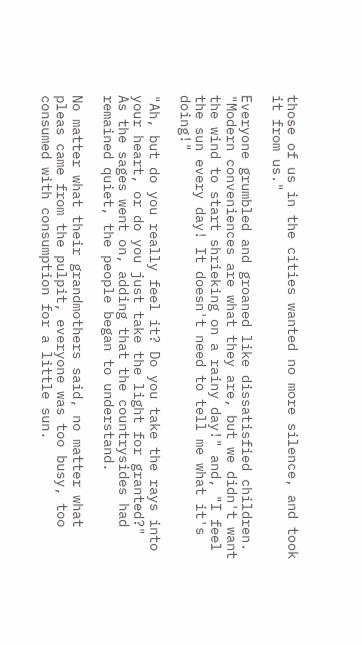those of us in the cities wanted no more silence, and took it from us."

Everyone grumbled and groaned like dissatisfied children. "Modern conveniences are what they are, but we didn't want the wind to start shrieking on a rainy day!" and, "I feel the sun every day! It doesn't need to tell me what it's doing!"

"Ah, but do you really feel it? Do you take the rays into your heart, or do you just take the light for granted?"  As the sages went on, adding that the countrysides had remained quiet, the people began to understand.

No matter what their grandmothers said, no matter what pleas came from the pulpit, everyone was too busy, too consumed with consumption for a little sun.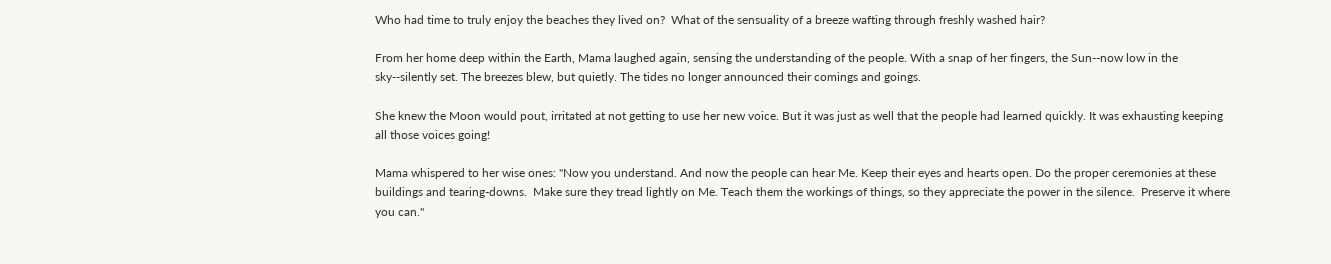Who had time to truly enjoy the beaches they lived on?  What of the sensuality of a breeze wafting through freshly washed hair?

From her home deep within the Earth, Mama laughed again, sensing the understanding of the people. With a snap of her fingers, the Sun--now low in the sky--silently set. The breezes blew, but quietly. The tides no longer announced their comings and goings.

She knew the Moon would pout, irritated at not getting to use her new voice. But it was just as well that the people had learned quickly. It was exhausting keeping all those voices going!

Mama whispered to her wise ones: "Now you understand. And now the people can hear Me. Keep their eyes and hearts open. Do the proper ceremonies at these buildings and tearing-downs.  Make sure they tread lightly on Me. Teach them the workings of things, so they appreciate the power in the silence.  Preserve it where you can."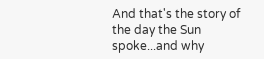And that's the story of the day the Sun spoke...and why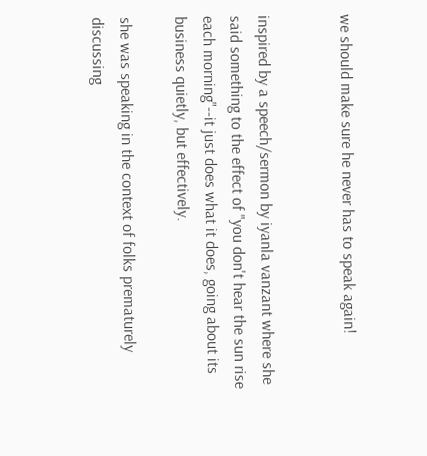we should make sure he never has to speak again!


inspired by a speech/sermon by iyanla vanzant where she said something to the effect of "you don't hear the sun rise each morning"--it just does what it does, going about its business quietly, but effectively.

she was speaking in the context of folks prematurely discussing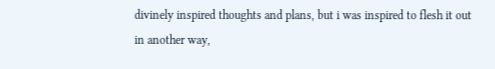divinely inspired thoughts and plans, but i was inspired to flesh it out in another way,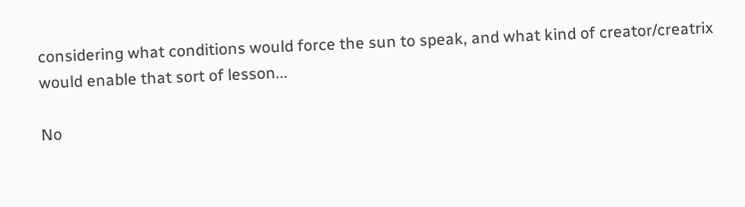considering what conditions would force the sun to speak, and what kind of creator/creatrix would enable that sort of lesson...

No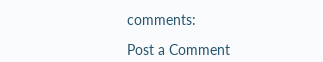comments:

Post a Comment